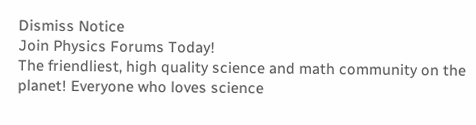Dismiss Notice
Join Physics Forums Today!
The friendliest, high quality science and math community on the planet! Everyone who loves science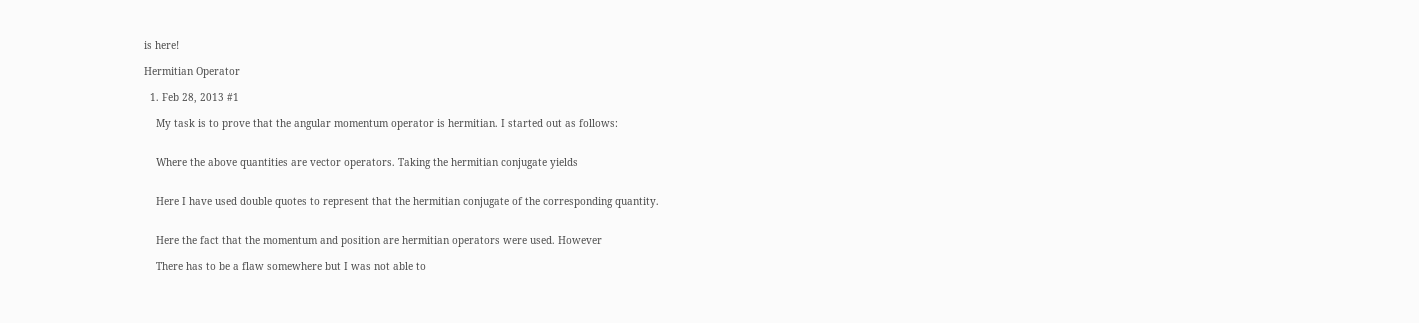is here!

Hermitian Operator

  1. Feb 28, 2013 #1

    My task is to prove that the angular momentum operator is hermitian. I started out as follows:


    Where the above quantities are vector operators. Taking the hermitian conjugate yields


    Here I have used double quotes to represent that the hermitian conjugate of the corresponding quantity.


    Here the fact that the momentum and position are hermitian operators were used. However

    There has to be a flaw somewhere but I was not able to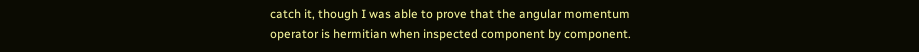catch it, though I was able to prove that the angular momentum operator is hermitian when inspected component by component.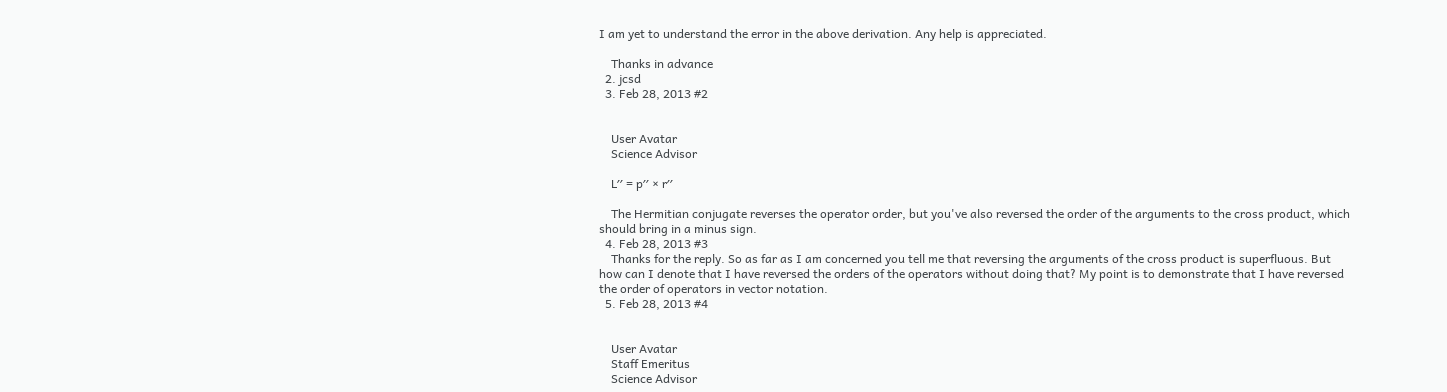I am yet to understand the error in the above derivation. Any help is appreciated.

    Thanks in advance
  2. jcsd
  3. Feb 28, 2013 #2


    User Avatar
    Science Advisor

    L′′ = p′′ × r′′

    The Hermitian conjugate reverses the operator order, but you've also reversed the order of the arguments to the cross product, which should bring in a minus sign.
  4. Feb 28, 2013 #3
    Thanks for the reply. So as far as I am concerned you tell me that reversing the arguments of the cross product is superfluous. But how can I denote that I have reversed the orders of the operators without doing that? My point is to demonstrate that I have reversed the order of operators in vector notation.
  5. Feb 28, 2013 #4


    User Avatar
    Staff Emeritus
    Science Advisor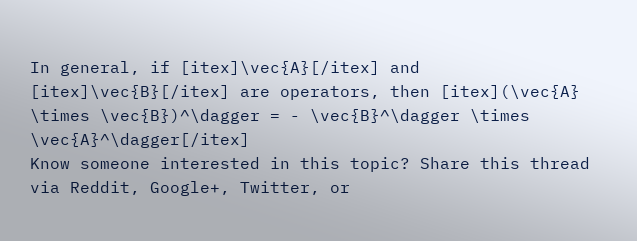In general, if [itex]\vec{A}[/itex] and [itex]\vec{B}[/itex] are operators, then [itex](\vec{A} \times \vec{B})^\dagger = - \vec{B}^\dagger \times \vec{A}^\dagger[/itex]
Know someone interested in this topic? Share this thread via Reddit, Google+, Twitter, or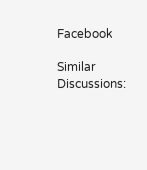Facebook

Similar Discussions: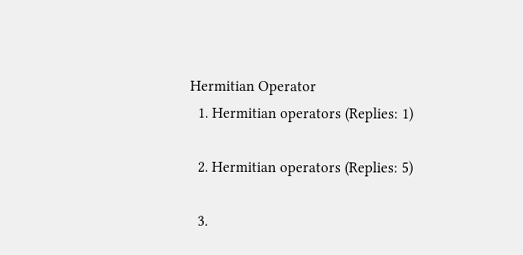Hermitian Operator
  1. Hermitian operators (Replies: 1)

  2. Hermitian operators (Replies: 5)

  3.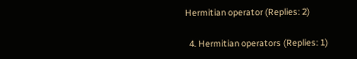Hermitian operator (Replies: 2)

  4. Hermitian operators (Replies: 1)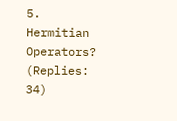5. Hermitian Operators? (Replies: 34)